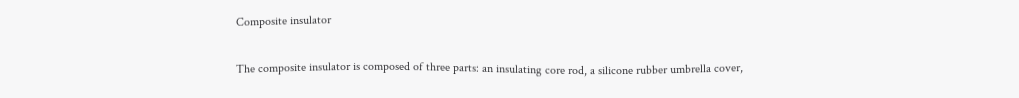Composite insulator

The composite insulator is composed of three parts: an insulating core rod, a silicone rubber umbrella cover,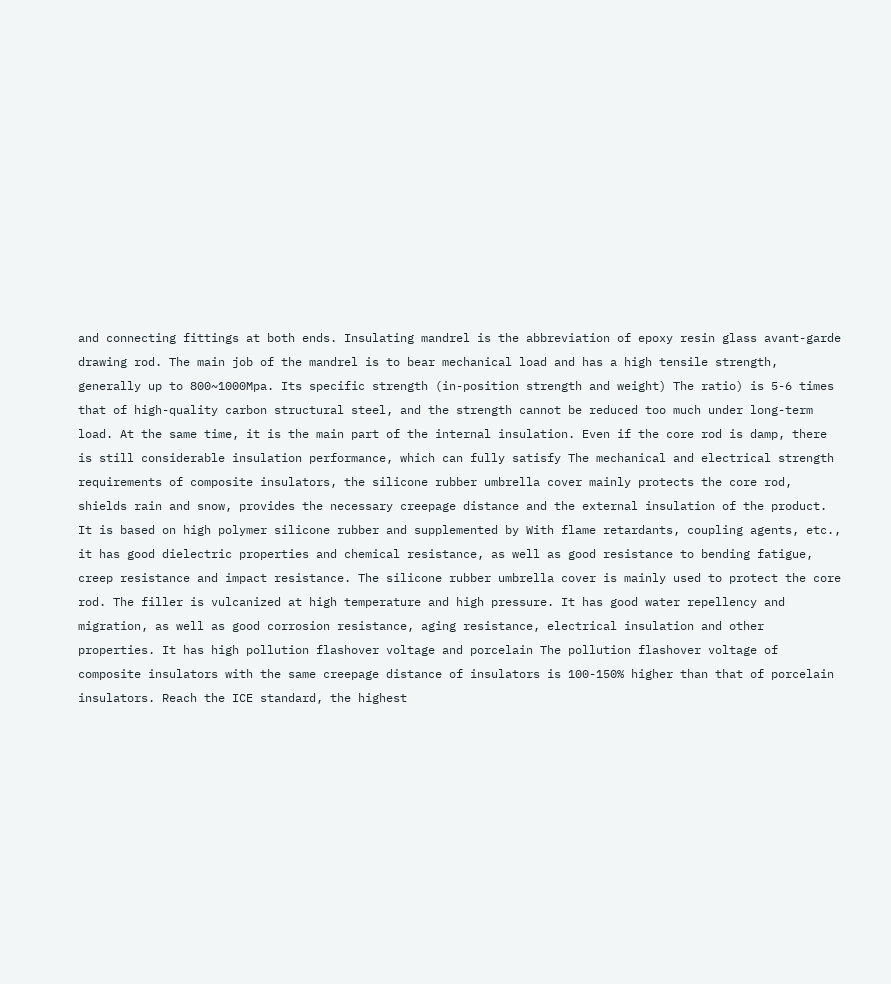and connecting fittings at both ends. Insulating mandrel is the abbreviation of epoxy resin glass avant-garde drawing rod. The main job of the mandrel is to bear mechanical load and has a high tensile strength, generally up to 800~1000Mpa. Its specific strength (in-position strength and weight) The ratio) is 5-6 times that of high-quality carbon structural steel, and the strength cannot be reduced too much under long-term load. At the same time, it is the main part of the internal insulation. Even if the core rod is damp, there is still considerable insulation performance, which can fully satisfy The mechanical and electrical strength requirements of composite insulators, the silicone rubber umbrella cover mainly protects the core rod, shields rain and snow, provides the necessary creepage distance and the external insulation of the product. It is based on high polymer silicone rubber and supplemented by With flame retardants, coupling agents, etc., it has good dielectric properties and chemical resistance, as well as good resistance to bending fatigue, creep resistance and impact resistance. The silicone rubber umbrella cover is mainly used to protect the core rod. The filler is vulcanized at high temperature and high pressure. It has good water repellency and migration, as well as good corrosion resistance, aging resistance, electrical insulation and other properties. It has high pollution flashover voltage and porcelain The pollution flashover voltage of composite insulators with the same creepage distance of insulators is 100-150% higher than that of porcelain insulators. Reach the ICE standard, the highest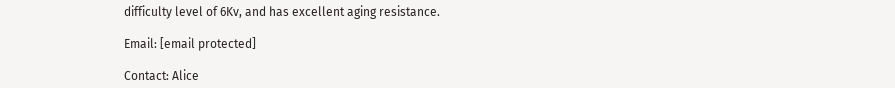difficulty level of 6Kv, and has excellent aging resistance.

Email: [email protected]

Contact: Alice